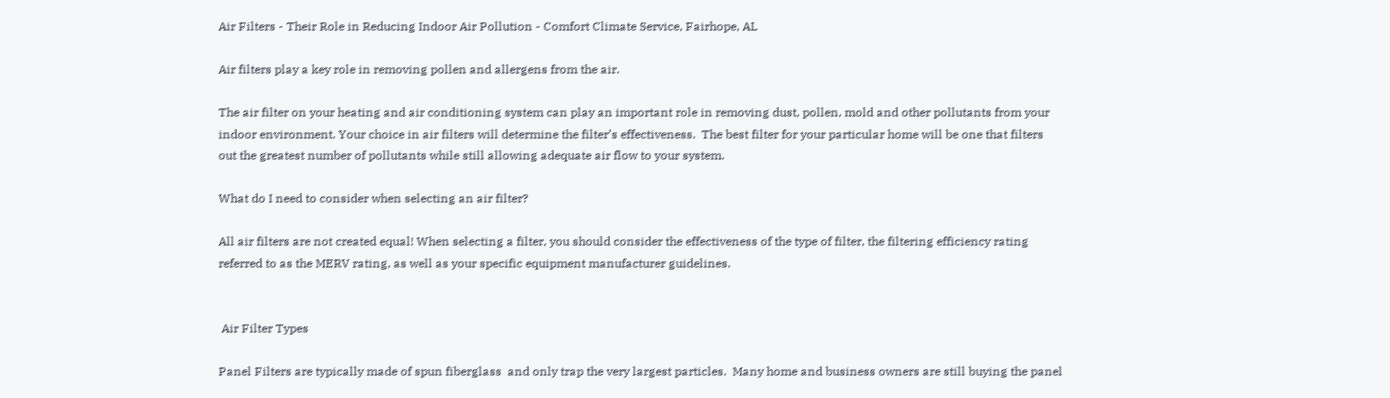Air Filters - Their Role in Reducing Indoor Air Pollution - Comfort Climate Service, Fairhope, AL

Air filters play a key role in removing pollen and allergens from the air.

The air filter on your heating and air conditioning system can play an important role in removing dust, pollen, mold and other pollutants from your indoor environment. Your choice in air filters will determine the filter’s effectiveness.  The best filter for your particular home will be one that filters out the greatest number of pollutants while still allowing adequate air flow to your system.

What do I need to consider when selecting an air filter?

All air filters are not created equal! When selecting a filter, you should consider the effectiveness of the type of filter, the filtering efficiency rating referred to as the MERV rating, as well as your specific equipment manufacturer guidelines.


 Air Filter Types

Panel Filters are typically made of spun fiberglass  and only trap the very largest particles.  Many home and business owners are still buying the panel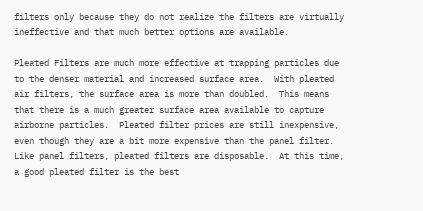filters only because they do not realize the filters are virtually ineffective and that much better options are available.

Pleated Filters are much more effective at trapping particles due to the denser material and increased surface area.  With pleated air filters, the surface area is more than doubled.  This means that there is a much greater surface area available to capture airborne particles.  Pleated filter prices are still inexpensive, even though they are a bit more expensive than the panel filter.  Like panel filters, pleated filters are disposable.  At this time, a good pleated filter is the best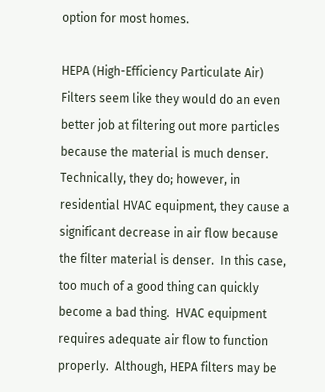option for most homes.

HEPA (High-Efficiency Particulate Air) Filters seem like they would do an even better job at filtering out more particles because the material is much denser. Technically, they do; however, in residential HVAC equipment, they cause a significant decrease in air flow because the filter material is denser.  In this case, too much of a good thing can quickly become a bad thing.  HVAC equipment requires adequate air flow to function properly.  Although, HEPA filters may be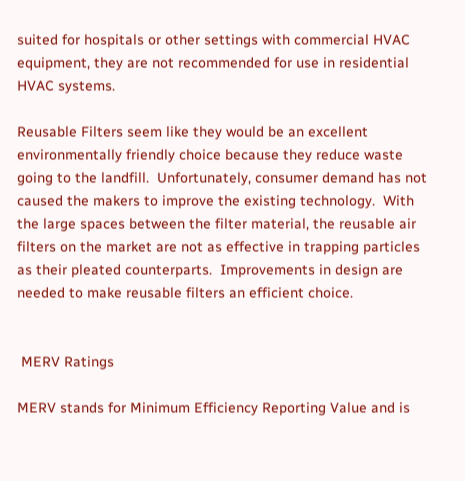suited for hospitals or other settings with commercial HVAC equipment, they are not recommended for use in residential HVAC systems.

Reusable Filters seem like they would be an excellent environmentally friendly choice because they reduce waste going to the landfill.  Unfortunately, consumer demand has not caused the makers to improve the existing technology.  With the large spaces between the filter material, the reusable air filters on the market are not as effective in trapping particles as their pleated counterparts.  Improvements in design are needed to make reusable filters an efficient choice.


 MERV Ratings

MERV stands for Minimum Efficiency Reporting Value and is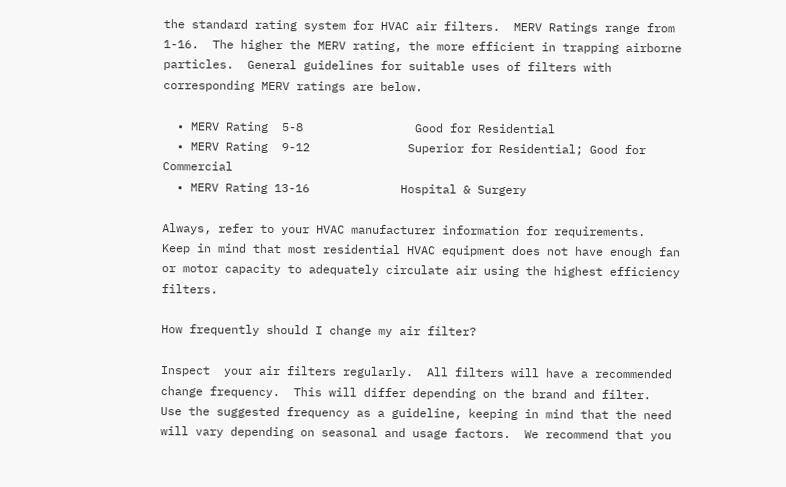the standard rating system for HVAC air filters.  MERV Ratings range from 1-16.  The higher the MERV rating, the more efficient in trapping airborne particles.  General guidelines for suitable uses of filters with corresponding MERV ratings are below.

  • MERV Rating  5-8                Good for Residential
  • MERV Rating  9-12              Superior for Residential; Good for Commercial
  • MERV Rating 13-16             Hospital & Surgery

Always, refer to your HVAC manufacturer information for requirements.  Keep in mind that most residential HVAC equipment does not have enough fan or motor capacity to adequately circulate air using the highest efficiency filters.

How frequently should I change my air filter?

Inspect  your air filters regularly.  All filters will have a recommended change frequency.  This will differ depending on the brand and filter.  Use the suggested frequency as a guideline, keeping in mind that the need will vary depending on seasonal and usage factors.  We recommend that you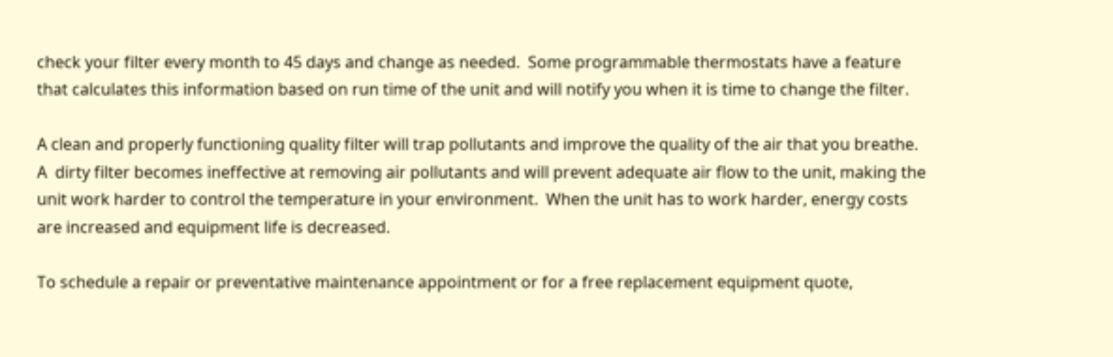check your filter every month to 45 days and change as needed.  Some programmable thermostats have a feature that calculates this information based on run time of the unit and will notify you when it is time to change the filter.

A clean and properly functioning quality filter will trap pollutants and improve the quality of the air that you breathe.  A  dirty filter becomes ineffective at removing air pollutants and will prevent adequate air flow to the unit, making the unit work harder to control the temperature in your environment.  When the unit has to work harder, energy costs are increased and equipment life is decreased.

To schedule a repair or preventative maintenance appointment or for a free replacement equipment quote,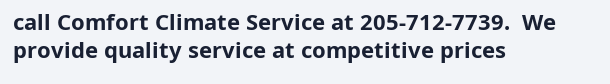call Comfort Climate Service at 205-712-7739.  We provide quality service at competitive prices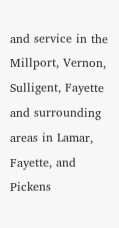and service in the Millport, Vernon, Sulligent, Fayette and surrounding areas in Lamar, Fayette, and Pickens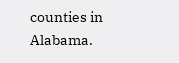counties in Alabama.